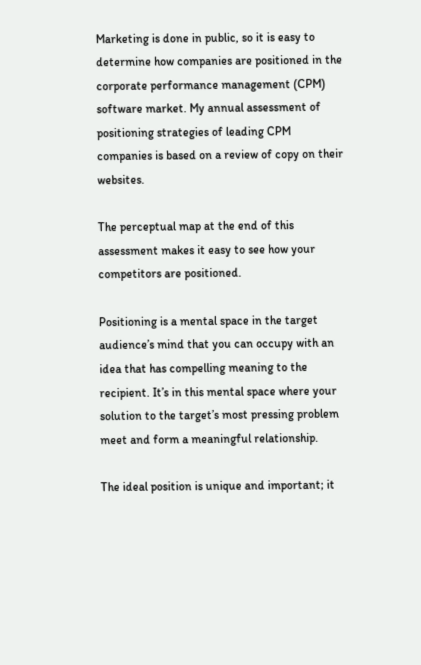Marketing is done in public, so it is easy to determine how companies are positioned in the corporate performance management (CPM) software market. My annual assessment of positioning strategies of leading CPM companies is based on a review of copy on their websites.

The perceptual map at the end of this assessment makes it easy to see how your competitors are positioned.

Positioning is a mental space in the target audience’s mind that you can occupy with an idea that has compelling meaning to the recipient. It’s in this mental space where your solution to the target’s most pressing problem meet and form a meaningful relationship.

The ideal position is unique and important; it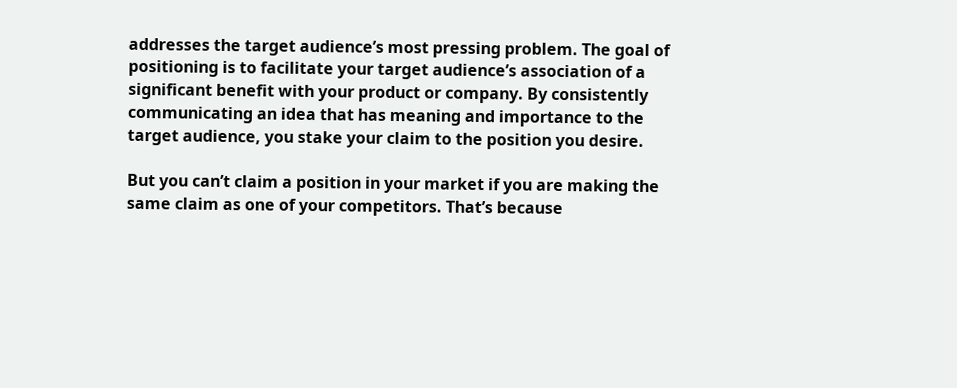addresses the target audience’s most pressing problem. The goal of positioning is to facilitate your target audience’s association of a significant benefit with your product or company. By consistently communicating an idea that has meaning and importance to the target audience, you stake your claim to the position you desire.

But you can’t claim a position in your market if you are making the same claim as one of your competitors. That’s because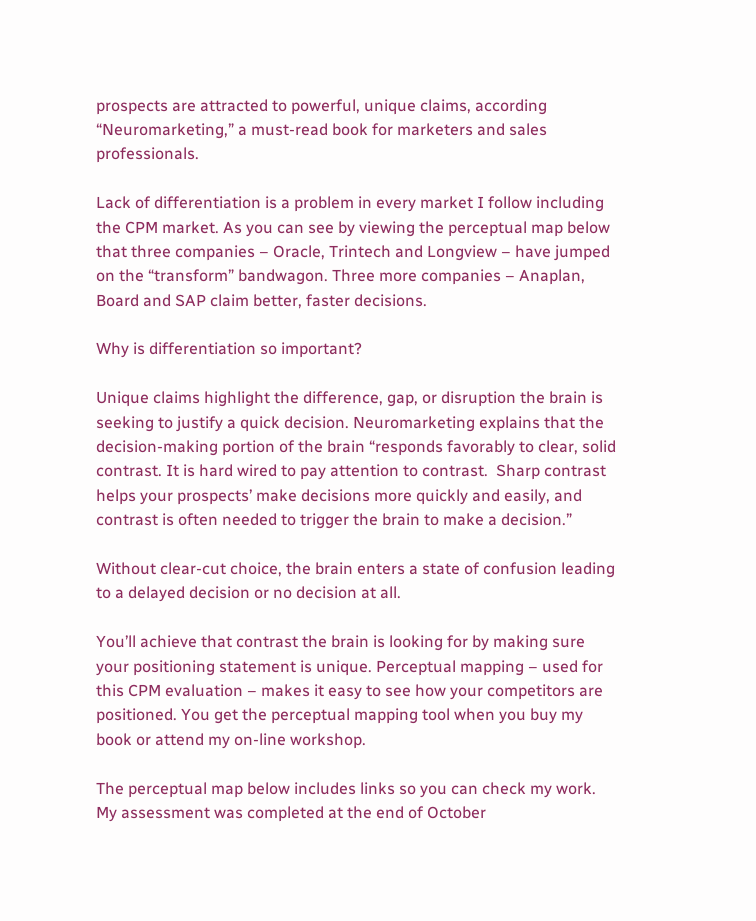prospects are attracted to powerful, unique claims, according “Neuromarketing,” a must-read book for marketers and sales professionals.

Lack of differentiation is a problem in every market I follow including the CPM market. As you can see by viewing the perceptual map below that three companies – Oracle, Trintech and Longview – have jumped on the “transform” bandwagon. Three more companies – Anaplan, Board and SAP claim better, faster decisions.

Why is differentiation so important?

Unique claims highlight the difference, gap, or disruption the brain is seeking to justify a quick decision. Neuromarketing explains that the decision-making portion of the brain “responds favorably to clear, solid contrast. It is hard wired to pay attention to contrast.  Sharp contrast helps your prospects’ make decisions more quickly and easily, and contrast is often needed to trigger the brain to make a decision.”

Without clear-cut choice, the brain enters a state of confusion leading to a delayed decision or no decision at all.

You’ll achieve that contrast the brain is looking for by making sure your positioning statement is unique. Perceptual mapping – used for this CPM evaluation – makes it easy to see how your competitors are positioned. You get the perceptual mapping tool when you buy my book or attend my on-line workshop.

The perceptual map below includes links so you can check my work. My assessment was completed at the end of October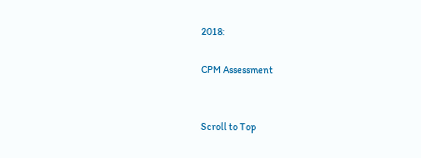2018:

CPM Assessment


Scroll to Top